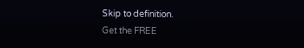Skip to definition.
Get the FREE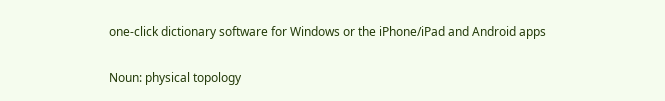one-click dictionary software for Windows or the iPhone/iPad and Android apps

Noun: physical topology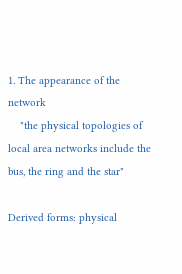1. The appearance of the network
    "the physical topologies of local area networks include the bus, the ring and the star"

Derived forms: physical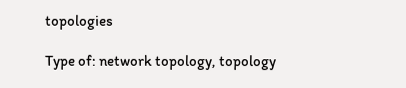topologies

Type of: network topology, topology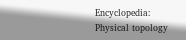Encyclopedia: Physical topology